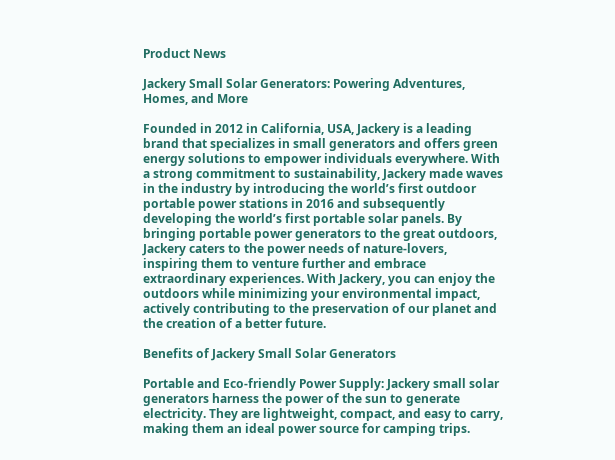Product News

Jackery Small Solar Generators: Powering Adventures, Homes, and More

Founded in 2012 in California, USA, Jackery is a leading brand that specializes in small generators and offers green energy solutions to empower individuals everywhere. With a strong commitment to sustainability, Jackery made waves in the industry by introducing the world’s first outdoor portable power stations in 2016 and subsequently developing the world’s first portable solar panels. By bringing portable power generators to the great outdoors, Jackery caters to the power needs of nature-lovers, inspiring them to venture further and embrace extraordinary experiences. With Jackery, you can enjoy the outdoors while minimizing your environmental impact, actively contributing to the preservation of our planet and the creation of a better future.

Benefits of Jackery Small Solar Generators

Portable and Eco-friendly Power Supply: Jackery small solar generators harness the power of the sun to generate electricity. They are lightweight, compact, and easy to carry, making them an ideal power source for camping trips.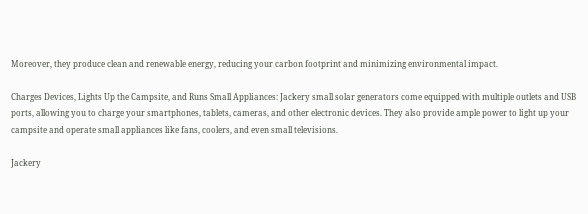Moreover, they produce clean and renewable energy, reducing your carbon footprint and minimizing environmental impact.

Charges Devices, Lights Up the Campsite, and Runs Small Appliances: Jackery small solar generators come equipped with multiple outlets and USB ports, allowing you to charge your smartphones, tablets, cameras, and other electronic devices. They also provide ample power to light up your campsite and operate small appliances like fans, coolers, and even small televisions.

Jackery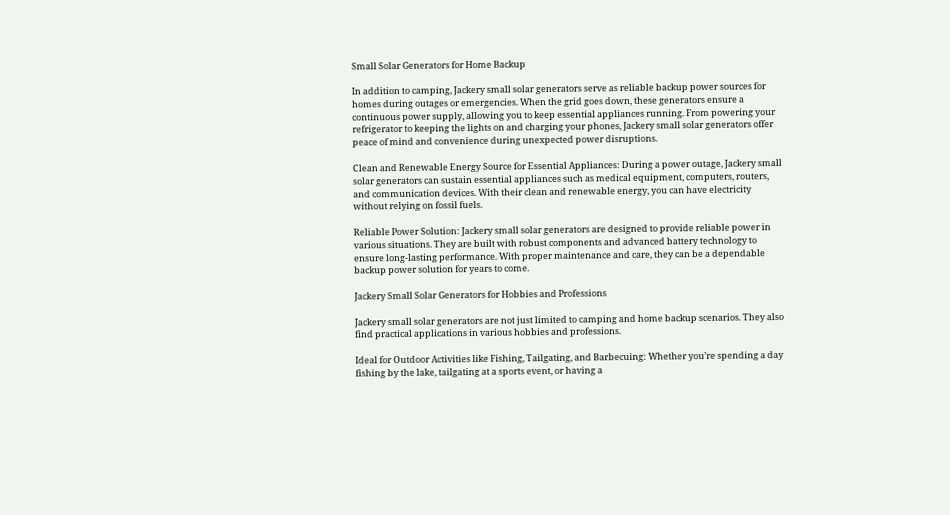Small Solar Generators for Home Backup

In addition to camping, Jackery small solar generators serve as reliable backup power sources for homes during outages or emergencies. When the grid goes down, these generators ensure a continuous power supply, allowing you to keep essential appliances running. From powering your refrigerator to keeping the lights on and charging your phones, Jackery small solar generators offer peace of mind and convenience during unexpected power disruptions.

Clean and Renewable Energy Source for Essential Appliances: During a power outage, Jackery small solar generators can sustain essential appliances such as medical equipment, computers, routers, and communication devices. With their clean and renewable energy, you can have electricity without relying on fossil fuels.

Reliable Power Solution: Jackery small solar generators are designed to provide reliable power in various situations. They are built with robust components and advanced battery technology to ensure long-lasting performance. With proper maintenance and care, they can be a dependable backup power solution for years to come.

Jackery Small Solar Generators for Hobbies and Professions

Jackery small solar generators are not just limited to camping and home backup scenarios. They also find practical applications in various hobbies and professions.

Ideal for Outdoor Activities like Fishing, Tailgating, and Barbecuing: Whether you’re spending a day fishing by the lake, tailgating at a sports event, or having a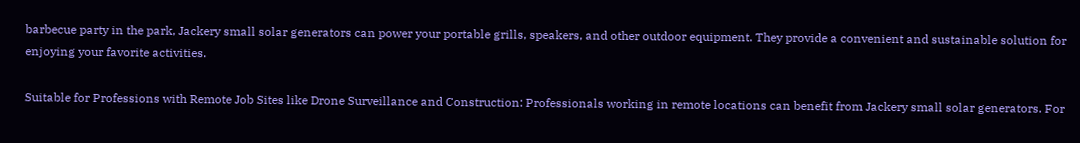barbecue party in the park, Jackery small solar generators can power your portable grills, speakers, and other outdoor equipment. They provide a convenient and sustainable solution for enjoying your favorite activities.

Suitable for Professions with Remote Job Sites like Drone Surveillance and Construction: Professionals working in remote locations can benefit from Jackery small solar generators. For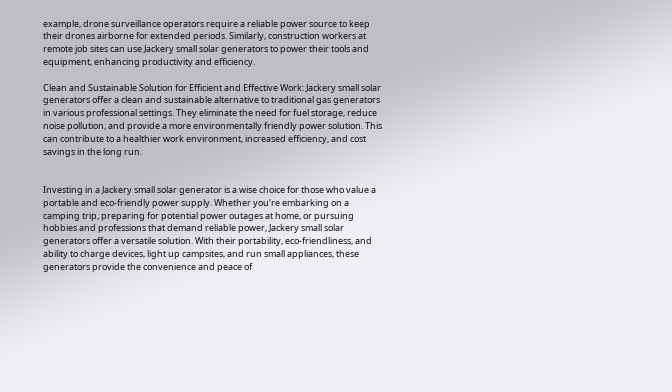example, drone surveillance operators require a reliable power source to keep their drones airborne for extended periods. Similarly, construction workers at remote job sites can use Jackery small solar generators to power their tools and equipment, enhancing productivity and efficiency.

Clean and Sustainable Solution for Efficient and Effective Work: Jackery small solar generators offer a clean and sustainable alternative to traditional gas generators in various professional settings. They eliminate the need for fuel storage, reduce noise pollution, and provide a more environmentally friendly power solution. This can contribute to a healthier work environment, increased efficiency, and cost savings in the long run.


Investing in a Jackery small solar generator is a wise choice for those who value a portable and eco-friendly power supply. Whether you’re embarking on a camping trip, preparing for potential power outages at home, or pursuing hobbies and professions that demand reliable power, Jackery small solar generators offer a versatile solution. With their portability, eco-friendliness, and ability to charge devices, light up campsites, and run small appliances, these generators provide the convenience and peace of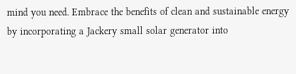mind you need. Embrace the benefits of clean and sustainable energy by incorporating a Jackery small solar generator into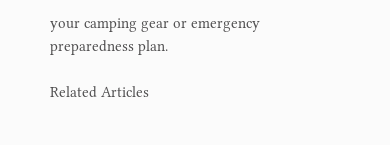your camping gear or emergency preparedness plan.

Related Articles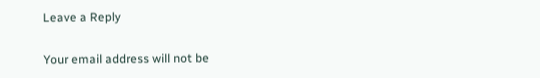Leave a Reply

Your email address will not be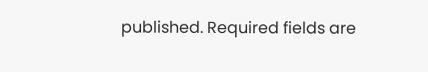published. Required fields are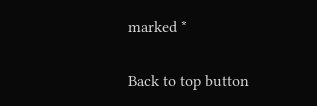marked *

Back to top button